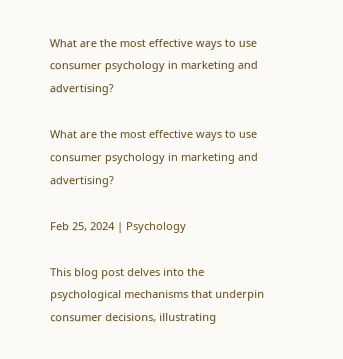What are the most effective ways to use consumer psychology in marketing and advertising?

What are the most effective ways to use consumer psychology in marketing and advertising?

Feb 25, 2024 | Psychology

This blog post delves into the psychological mechanisms that underpin consumer decisions, illustrating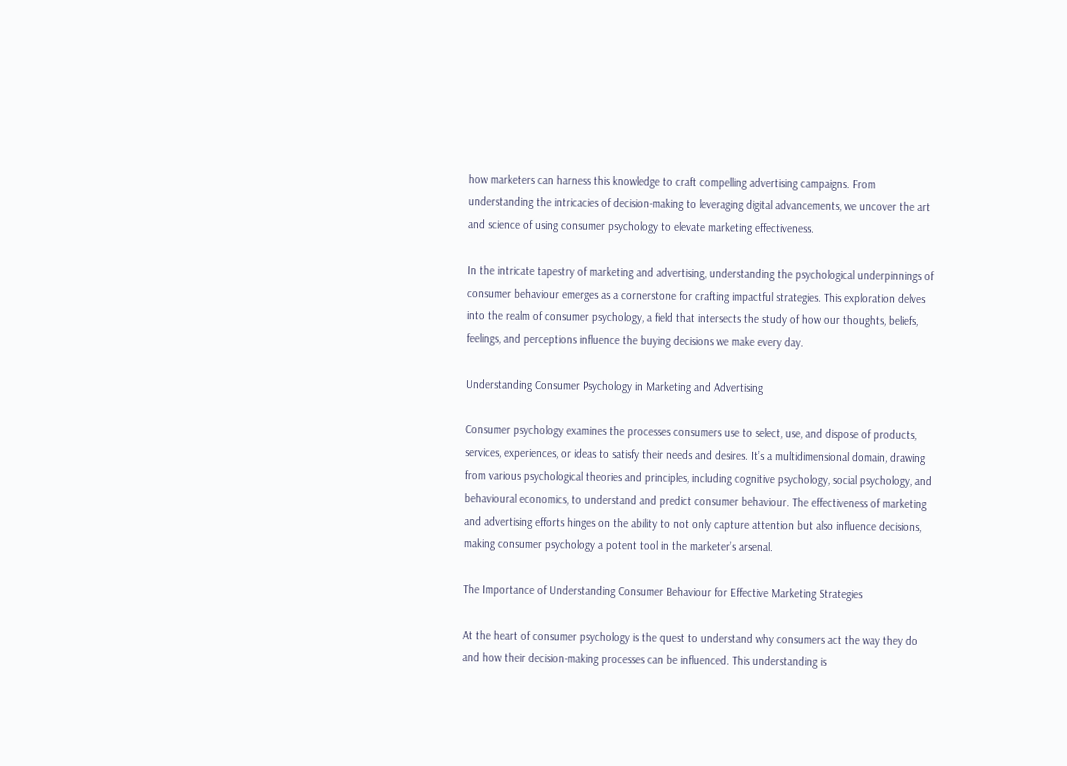how marketers can harness this knowledge to craft compelling advertising campaigns. From understanding the intricacies of decision-making to leveraging digital advancements, we uncover the art and science of using consumer psychology to elevate marketing effectiveness.

In the intricate tapestry of marketing and advertising, understanding the psychological underpinnings of consumer behaviour emerges as a cornerstone for crafting impactful strategies. This exploration delves into the realm of consumer psychology, a field that intersects the study of how our thoughts, beliefs, feelings, and perceptions influence the buying decisions we make every day.

Understanding Consumer Psychology in Marketing and Advertising

Consumer psychology examines the processes consumers use to select, use, and dispose of products, services, experiences, or ideas to satisfy their needs and desires. It’s a multidimensional domain, drawing from various psychological theories and principles, including cognitive psychology, social psychology, and behavioural economics, to understand and predict consumer behaviour. The effectiveness of marketing and advertising efforts hinges on the ability to not only capture attention but also influence decisions, making consumer psychology a potent tool in the marketer’s arsenal.

The Importance of Understanding Consumer Behaviour for Effective Marketing Strategies

At the heart of consumer psychology is the quest to understand why consumers act the way they do and how their decision-making processes can be influenced. This understanding is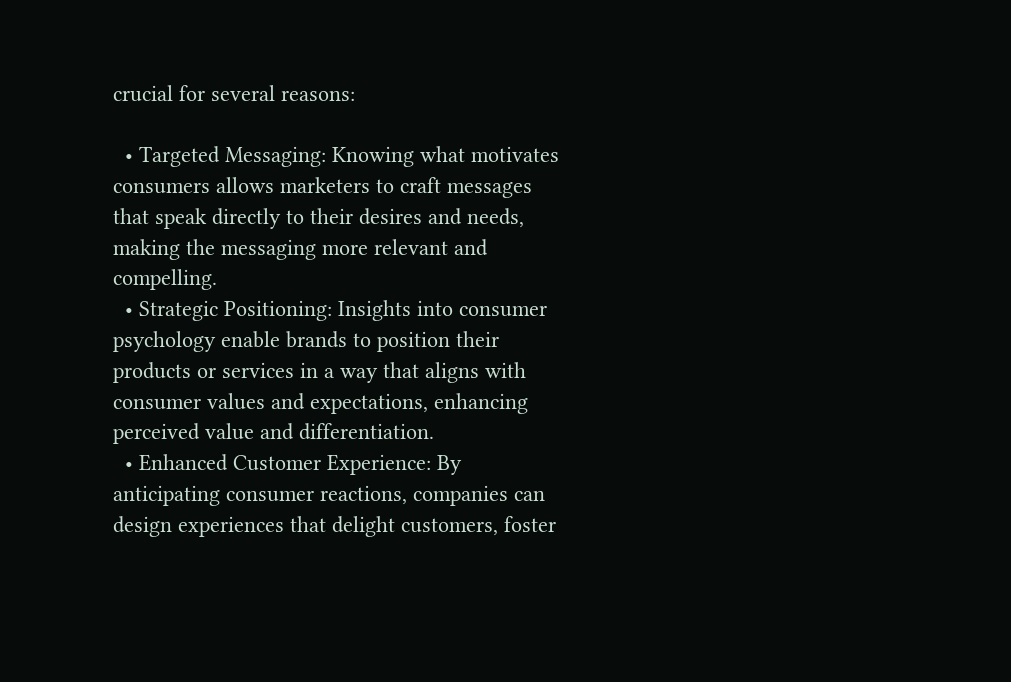crucial for several reasons:

  • Targeted Messaging: Knowing what motivates consumers allows marketers to craft messages that speak directly to their desires and needs, making the messaging more relevant and compelling.
  • Strategic Positioning: Insights into consumer psychology enable brands to position their products or services in a way that aligns with consumer values and expectations, enhancing perceived value and differentiation.
  • Enhanced Customer Experience: By anticipating consumer reactions, companies can design experiences that delight customers, foster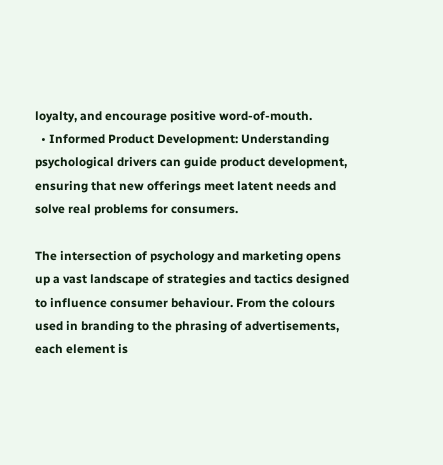loyalty, and encourage positive word-of-mouth.
  • Informed Product Development: Understanding psychological drivers can guide product development, ensuring that new offerings meet latent needs and solve real problems for consumers.

The intersection of psychology and marketing opens up a vast landscape of strategies and tactics designed to influence consumer behaviour. From the colours used in branding to the phrasing of advertisements, each element is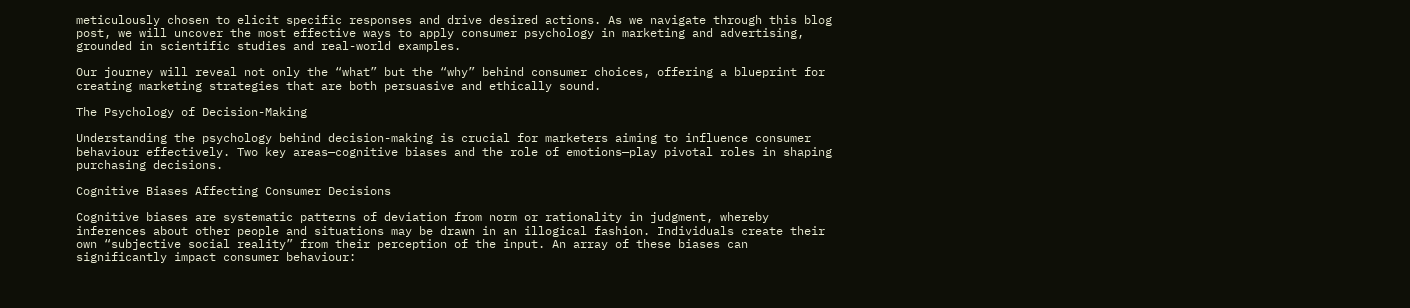meticulously chosen to elicit specific responses and drive desired actions. As we navigate through this blog post, we will uncover the most effective ways to apply consumer psychology in marketing and advertising, grounded in scientific studies and real-world examples.

Our journey will reveal not only the “what” but the “why” behind consumer choices, offering a blueprint for creating marketing strategies that are both persuasive and ethically sound.

The Psychology of Decision-Making

Understanding the psychology behind decision-making is crucial for marketers aiming to influence consumer behaviour effectively. Two key areas—cognitive biases and the role of emotions—play pivotal roles in shaping purchasing decisions.

Cognitive Biases Affecting Consumer Decisions

Cognitive biases are systematic patterns of deviation from norm or rationality in judgment, whereby inferences about other people and situations may be drawn in an illogical fashion. Individuals create their own “subjective social reality” from their perception of the input. An array of these biases can significantly impact consumer behaviour: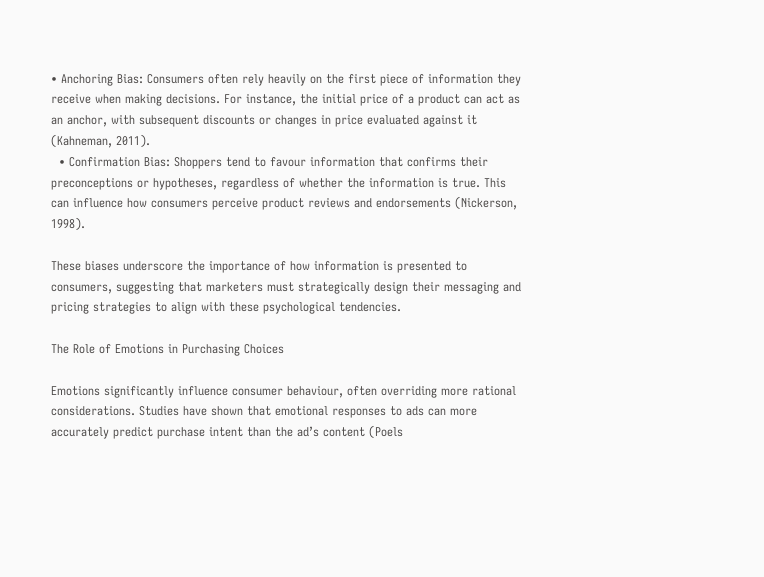• Anchoring Bias: Consumers often rely heavily on the first piece of information they receive when making decisions. For instance, the initial price of a product can act as an anchor, with subsequent discounts or changes in price evaluated against it (Kahneman, 2011).
  • Confirmation Bias: Shoppers tend to favour information that confirms their preconceptions or hypotheses, regardless of whether the information is true. This can influence how consumers perceive product reviews and endorsements (Nickerson, 1998).

These biases underscore the importance of how information is presented to consumers, suggesting that marketers must strategically design their messaging and pricing strategies to align with these psychological tendencies.

The Role of Emotions in Purchasing Choices

Emotions significantly influence consumer behaviour, often overriding more rational considerations. Studies have shown that emotional responses to ads can more accurately predict purchase intent than the ad’s content (Poels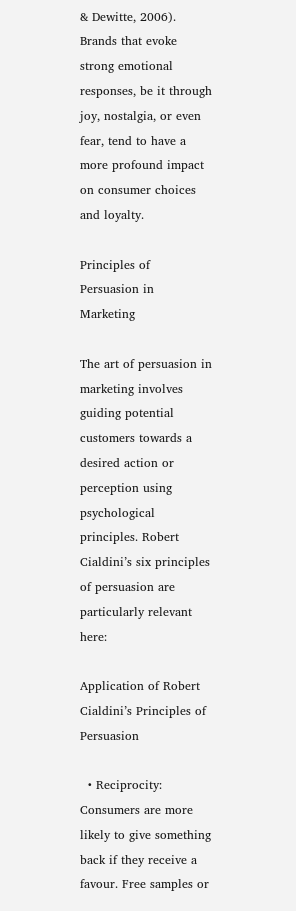& Dewitte, 2006). Brands that evoke strong emotional responses, be it through joy, nostalgia, or even fear, tend to have a more profound impact on consumer choices and loyalty.

Principles of Persuasion in Marketing

The art of persuasion in marketing involves guiding potential customers towards a desired action or perception using psychological principles. Robert Cialdini’s six principles of persuasion are particularly relevant here:

Application of Robert Cialdini’s Principles of Persuasion

  • Reciprocity: Consumers are more likely to give something back if they receive a favour. Free samples or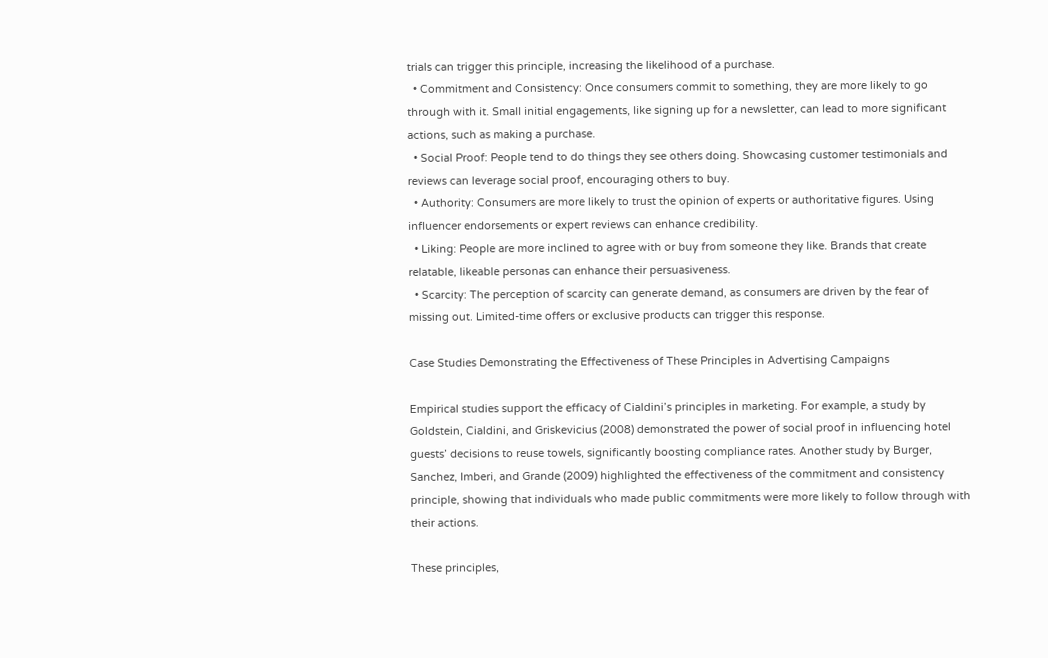trials can trigger this principle, increasing the likelihood of a purchase.
  • Commitment and Consistency: Once consumers commit to something, they are more likely to go through with it. Small initial engagements, like signing up for a newsletter, can lead to more significant actions, such as making a purchase.
  • Social Proof: People tend to do things they see others doing. Showcasing customer testimonials and reviews can leverage social proof, encouraging others to buy.
  • Authority: Consumers are more likely to trust the opinion of experts or authoritative figures. Using influencer endorsements or expert reviews can enhance credibility.
  • Liking: People are more inclined to agree with or buy from someone they like. Brands that create relatable, likeable personas can enhance their persuasiveness.
  • Scarcity: The perception of scarcity can generate demand, as consumers are driven by the fear of missing out. Limited-time offers or exclusive products can trigger this response.

Case Studies Demonstrating the Effectiveness of These Principles in Advertising Campaigns

Empirical studies support the efficacy of Cialdini’s principles in marketing. For example, a study by Goldstein, Cialdini, and Griskevicius (2008) demonstrated the power of social proof in influencing hotel guests’ decisions to reuse towels, significantly boosting compliance rates. Another study by Burger, Sanchez, Imberi, and Grande (2009) highlighted the effectiveness of the commitment and consistency principle, showing that individuals who made public commitments were more likely to follow through with their actions.

These principles,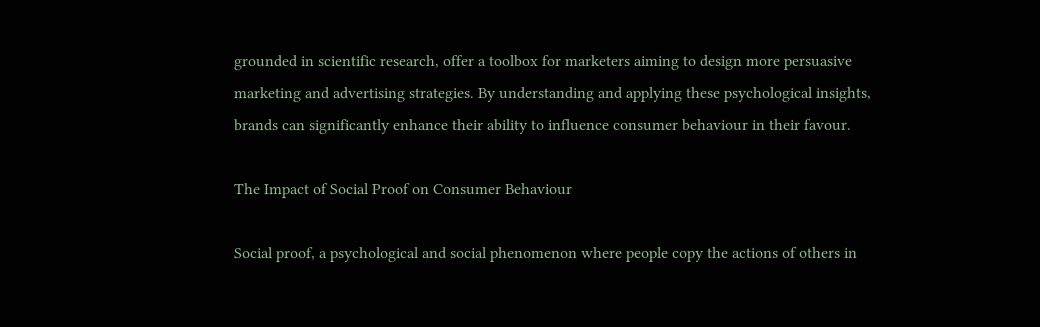grounded in scientific research, offer a toolbox for marketers aiming to design more persuasive marketing and advertising strategies. By understanding and applying these psychological insights, brands can significantly enhance their ability to influence consumer behaviour in their favour.

The Impact of Social Proof on Consumer Behaviour

Social proof, a psychological and social phenomenon where people copy the actions of others in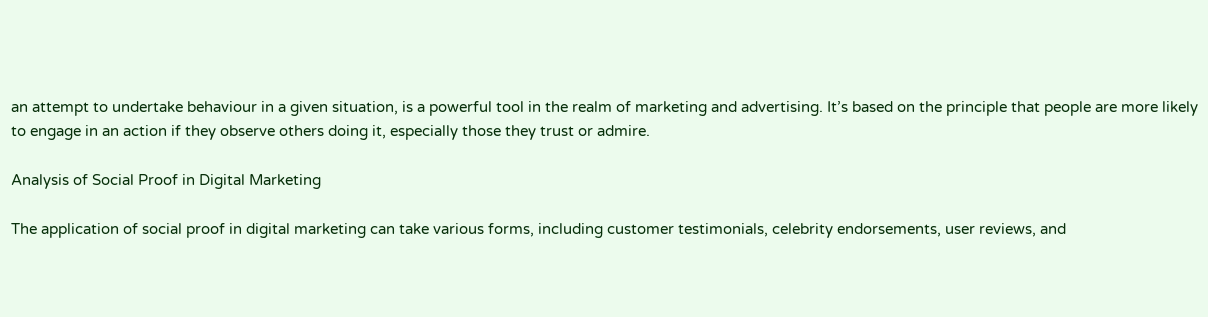an attempt to undertake behaviour in a given situation, is a powerful tool in the realm of marketing and advertising. It’s based on the principle that people are more likely to engage in an action if they observe others doing it, especially those they trust or admire.

Analysis of Social Proof in Digital Marketing

The application of social proof in digital marketing can take various forms, including customer testimonials, celebrity endorsements, user reviews, and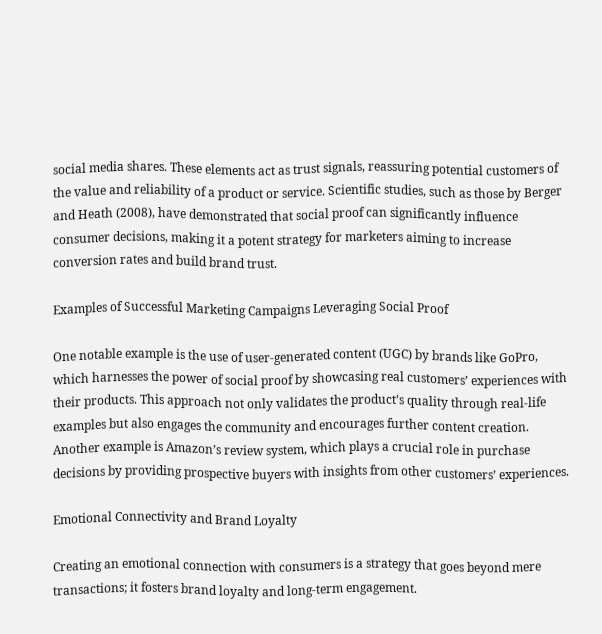social media shares. These elements act as trust signals, reassuring potential customers of the value and reliability of a product or service. Scientific studies, such as those by Berger and Heath (2008), have demonstrated that social proof can significantly influence consumer decisions, making it a potent strategy for marketers aiming to increase conversion rates and build brand trust.

Examples of Successful Marketing Campaigns Leveraging Social Proof

One notable example is the use of user-generated content (UGC) by brands like GoPro, which harnesses the power of social proof by showcasing real customers’ experiences with their products. This approach not only validates the product’s quality through real-life examples but also engages the community and encourages further content creation. Another example is Amazon’s review system, which plays a crucial role in purchase decisions by providing prospective buyers with insights from other customers’ experiences.

Emotional Connectivity and Brand Loyalty

Creating an emotional connection with consumers is a strategy that goes beyond mere transactions; it fosters brand loyalty and long-term engagement.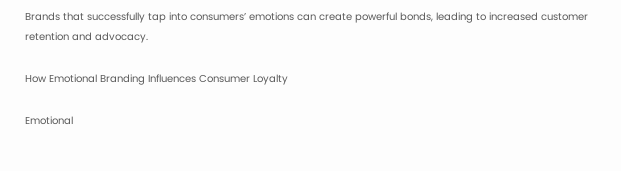Brands that successfully tap into consumers’ emotions can create powerful bonds, leading to increased customer retention and advocacy.

How Emotional Branding Influences Consumer Loyalty

Emotional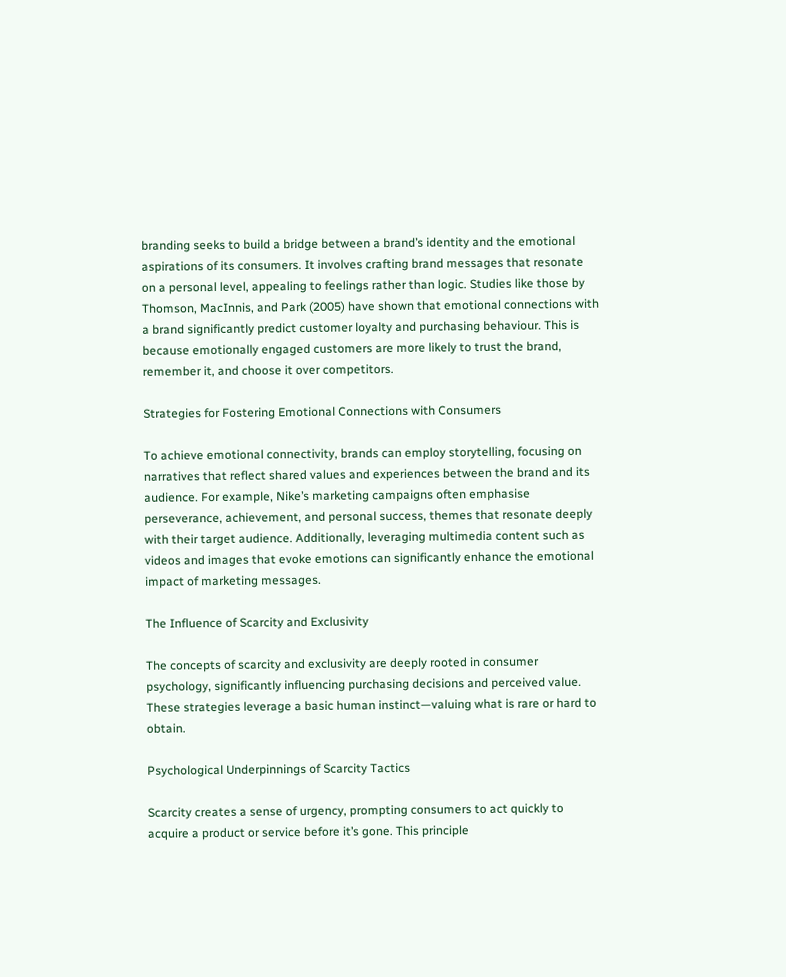branding seeks to build a bridge between a brand’s identity and the emotional aspirations of its consumers. It involves crafting brand messages that resonate on a personal level, appealing to feelings rather than logic. Studies like those by Thomson, MacInnis, and Park (2005) have shown that emotional connections with a brand significantly predict customer loyalty and purchasing behaviour. This is because emotionally engaged customers are more likely to trust the brand, remember it, and choose it over competitors.

Strategies for Fostering Emotional Connections with Consumers

To achieve emotional connectivity, brands can employ storytelling, focusing on narratives that reflect shared values and experiences between the brand and its audience. For example, Nike’s marketing campaigns often emphasise perseverance, achievement, and personal success, themes that resonate deeply with their target audience. Additionally, leveraging multimedia content such as videos and images that evoke emotions can significantly enhance the emotional impact of marketing messages.

The Influence of Scarcity and Exclusivity

The concepts of scarcity and exclusivity are deeply rooted in consumer psychology, significantly influencing purchasing decisions and perceived value. These strategies leverage a basic human instinct—valuing what is rare or hard to obtain.

Psychological Underpinnings of Scarcity Tactics

Scarcity creates a sense of urgency, prompting consumers to act quickly to acquire a product or service before it’s gone. This principle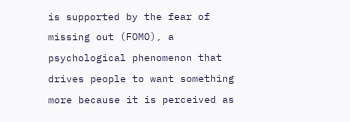is supported by the fear of missing out (FOMO), a psychological phenomenon that drives people to want something more because it is perceived as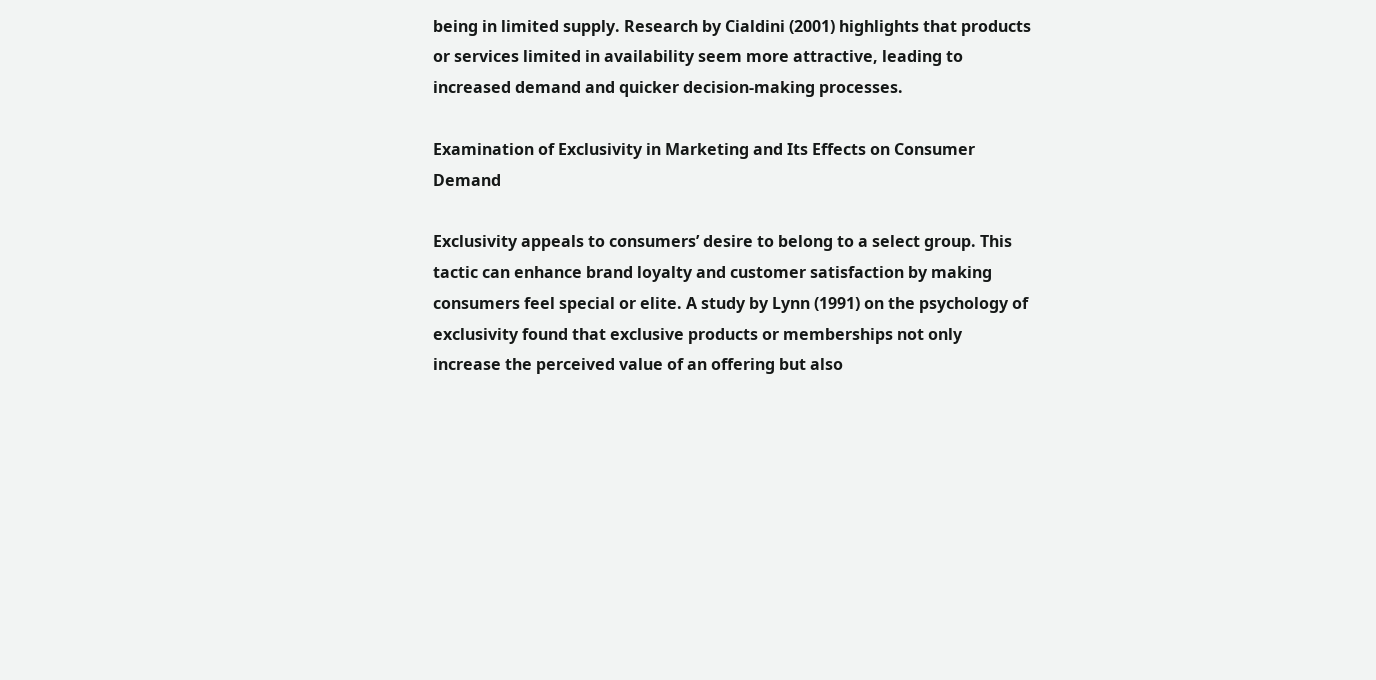being in limited supply. Research by Cialdini (2001) highlights that products or services limited in availability seem more attractive, leading to increased demand and quicker decision-making processes.

Examination of Exclusivity in Marketing and Its Effects on Consumer Demand

Exclusivity appeals to consumers’ desire to belong to a select group. This tactic can enhance brand loyalty and customer satisfaction by making consumers feel special or elite. A study by Lynn (1991) on the psychology of exclusivity found that exclusive products or memberships not only increase the perceived value of an offering but also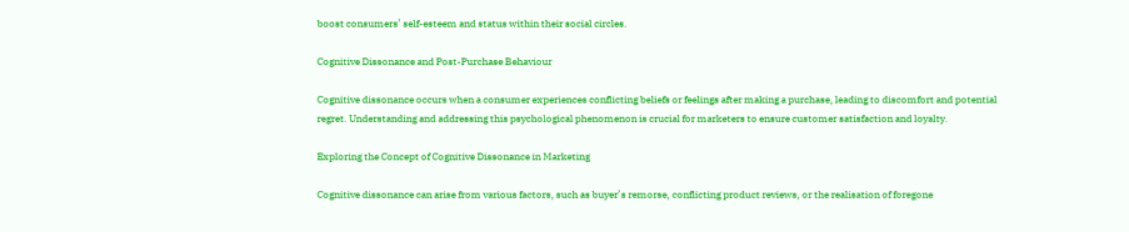boost consumers’ self-esteem and status within their social circles.

Cognitive Dissonance and Post-Purchase Behaviour

Cognitive dissonance occurs when a consumer experiences conflicting beliefs or feelings after making a purchase, leading to discomfort and potential regret. Understanding and addressing this psychological phenomenon is crucial for marketers to ensure customer satisfaction and loyalty.

Exploring the Concept of Cognitive Dissonance in Marketing

Cognitive dissonance can arise from various factors, such as buyer’s remorse, conflicting product reviews, or the realisation of foregone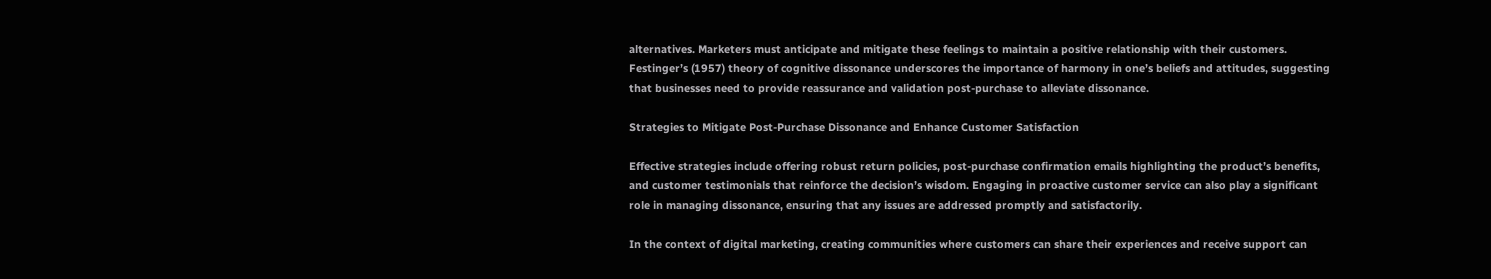alternatives. Marketers must anticipate and mitigate these feelings to maintain a positive relationship with their customers. Festinger’s (1957) theory of cognitive dissonance underscores the importance of harmony in one’s beliefs and attitudes, suggesting that businesses need to provide reassurance and validation post-purchase to alleviate dissonance.

Strategies to Mitigate Post-Purchase Dissonance and Enhance Customer Satisfaction

Effective strategies include offering robust return policies, post-purchase confirmation emails highlighting the product’s benefits, and customer testimonials that reinforce the decision’s wisdom. Engaging in proactive customer service can also play a significant role in managing dissonance, ensuring that any issues are addressed promptly and satisfactorily.

In the context of digital marketing, creating communities where customers can share their experiences and receive support can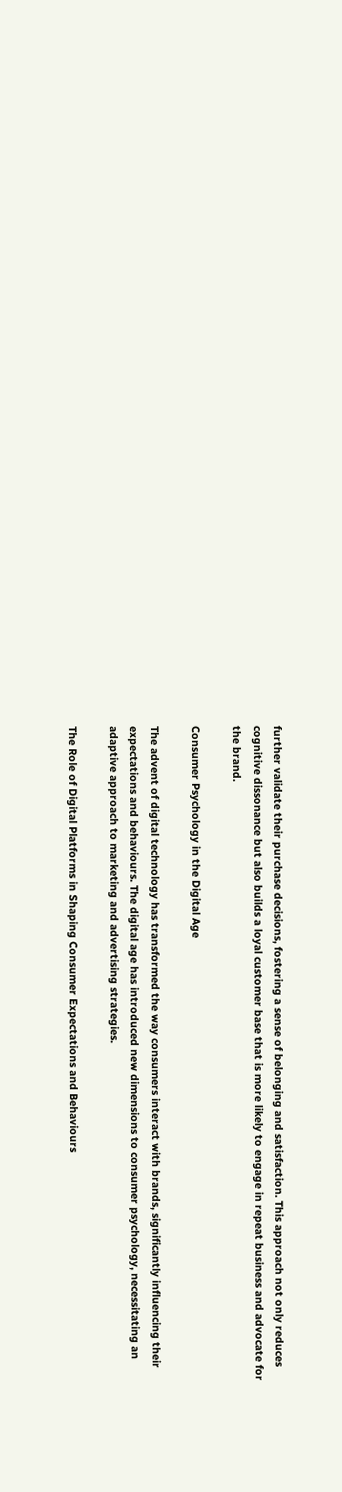further validate their purchase decisions, fostering a sense of belonging and satisfaction. This approach not only reduces cognitive dissonance but also builds a loyal customer base that is more likely to engage in repeat business and advocate for the brand.

Consumer Psychology in the Digital Age

The advent of digital technology has transformed the way consumers interact with brands, significantly influencing their expectations and behaviours. The digital age has introduced new dimensions to consumer psychology, necessitating an adaptive approach to marketing and advertising strategies.

The Role of Digital Platforms in Shaping Consumer Expectations and Behaviours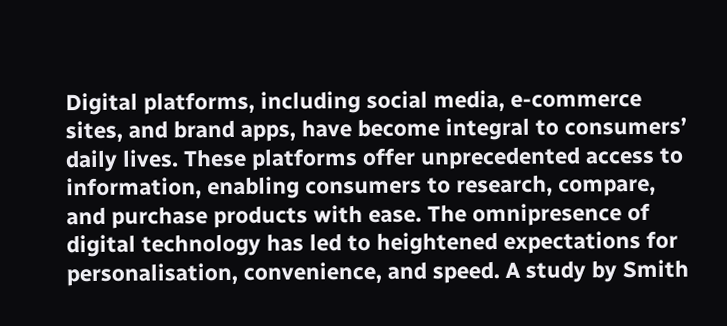Digital platforms, including social media, e-commerce sites, and brand apps, have become integral to consumers’ daily lives. These platforms offer unprecedented access to information, enabling consumers to research, compare, and purchase products with ease. The omnipresence of digital technology has led to heightened expectations for personalisation, convenience, and speed. A study by Smith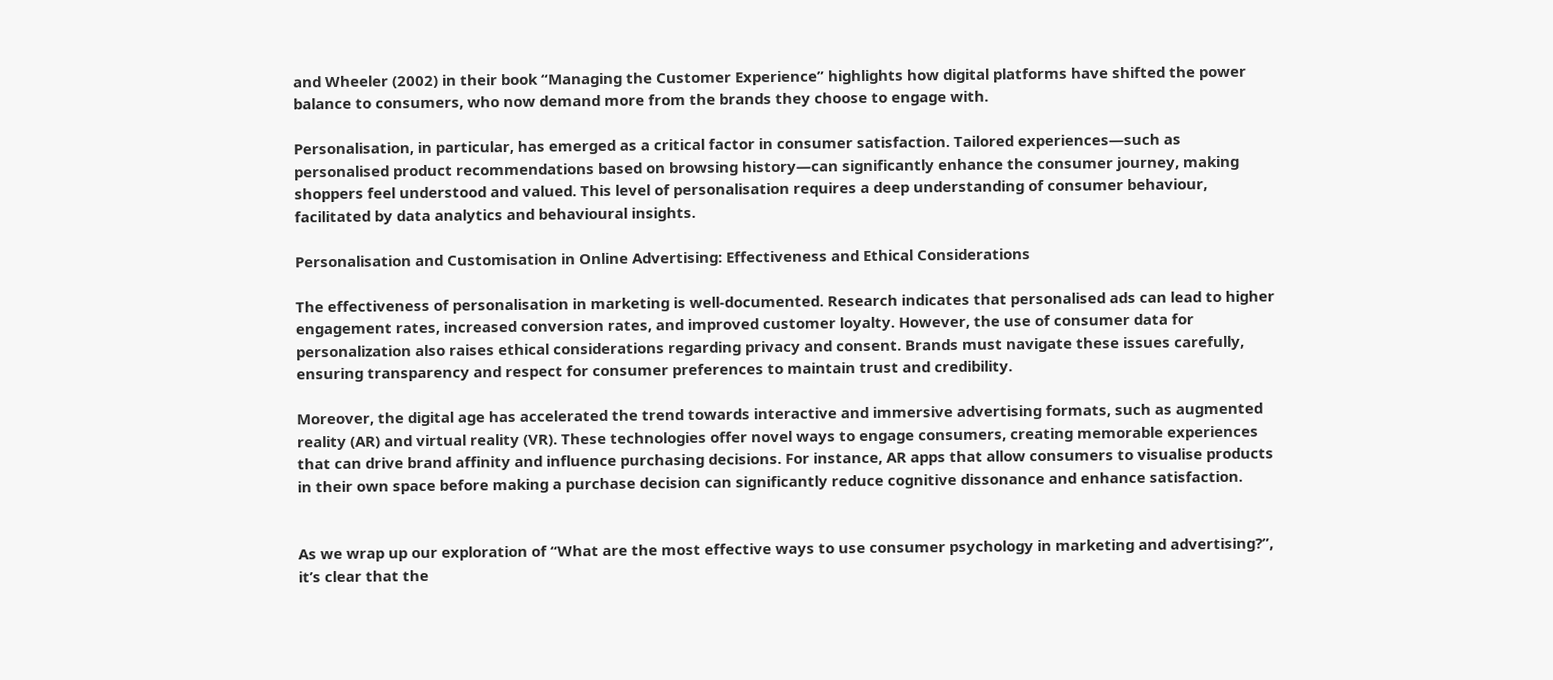and Wheeler (2002) in their book “Managing the Customer Experience” highlights how digital platforms have shifted the power balance to consumers, who now demand more from the brands they choose to engage with.

Personalisation, in particular, has emerged as a critical factor in consumer satisfaction. Tailored experiences—such as personalised product recommendations based on browsing history—can significantly enhance the consumer journey, making shoppers feel understood and valued. This level of personalisation requires a deep understanding of consumer behaviour, facilitated by data analytics and behavioural insights.

Personalisation and Customisation in Online Advertising: Effectiveness and Ethical Considerations

The effectiveness of personalisation in marketing is well-documented. Research indicates that personalised ads can lead to higher engagement rates, increased conversion rates, and improved customer loyalty. However, the use of consumer data for personalization also raises ethical considerations regarding privacy and consent. Brands must navigate these issues carefully, ensuring transparency and respect for consumer preferences to maintain trust and credibility.

Moreover, the digital age has accelerated the trend towards interactive and immersive advertising formats, such as augmented reality (AR) and virtual reality (VR). These technologies offer novel ways to engage consumers, creating memorable experiences that can drive brand affinity and influence purchasing decisions. For instance, AR apps that allow consumers to visualise products in their own space before making a purchase decision can significantly reduce cognitive dissonance and enhance satisfaction.


As we wrap up our exploration of “What are the most effective ways to use consumer psychology in marketing and advertising?”, it’s clear that the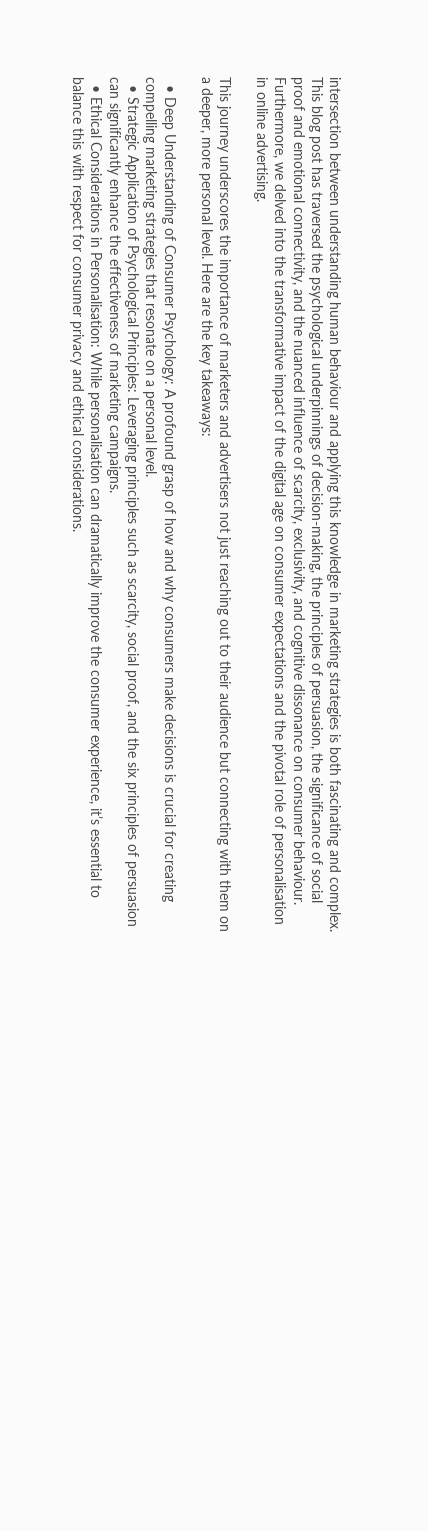intersection between understanding human behaviour and applying this knowledge in marketing strategies is both fascinating and complex. This blog post has traversed the psychological underpinnings of decision-making, the principles of persuasion, the significance of social proof and emotional connectivity, and the nuanced influence of scarcity, exclusivity, and cognitive dissonance on consumer behaviour. Furthermore, we delved into the transformative impact of the digital age on consumer expectations and the pivotal role of personalisation in online advertising.

This journey underscores the importance of marketers and advertisers not just reaching out to their audience but connecting with them on a deeper, more personal level. Here are the key takeaways:

  • Deep Understanding of Consumer Psychology: A profound grasp of how and why consumers make decisions is crucial for creating compelling marketing strategies that resonate on a personal level.
  • Strategic Application of Psychological Principles: Leveraging principles such as scarcity, social proof, and the six principles of persuasion can significantly enhance the effectiveness of marketing campaigns.
  • Ethical Considerations in Personalisation: While personalisation can dramatically improve the consumer experience, it’s essential to balance this with respect for consumer privacy and ethical considerations.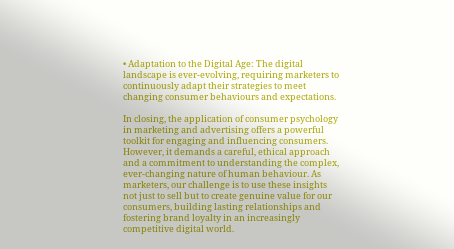• Adaptation to the Digital Age: The digital landscape is ever-evolving, requiring marketers to continuously adapt their strategies to meet changing consumer behaviours and expectations.

In closing, the application of consumer psychology in marketing and advertising offers a powerful toolkit for engaging and influencing consumers. However, it demands a careful, ethical approach and a commitment to understanding the complex, ever-changing nature of human behaviour. As marketers, our challenge is to use these insights not just to sell but to create genuine value for our consumers, building lasting relationships and fostering brand loyalty in an increasingly competitive digital world.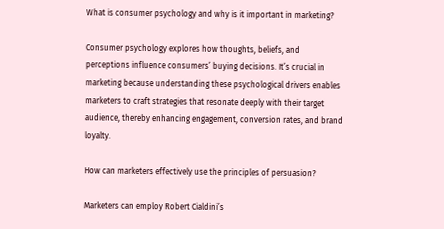What is consumer psychology and why is it important in marketing?

Consumer psychology explores how thoughts, beliefs, and perceptions influence consumers’ buying decisions. It’s crucial in marketing because understanding these psychological drivers enables marketers to craft strategies that resonate deeply with their target audience, thereby enhancing engagement, conversion rates, and brand loyalty.

How can marketers effectively use the principles of persuasion?

Marketers can employ Robert Cialdini’s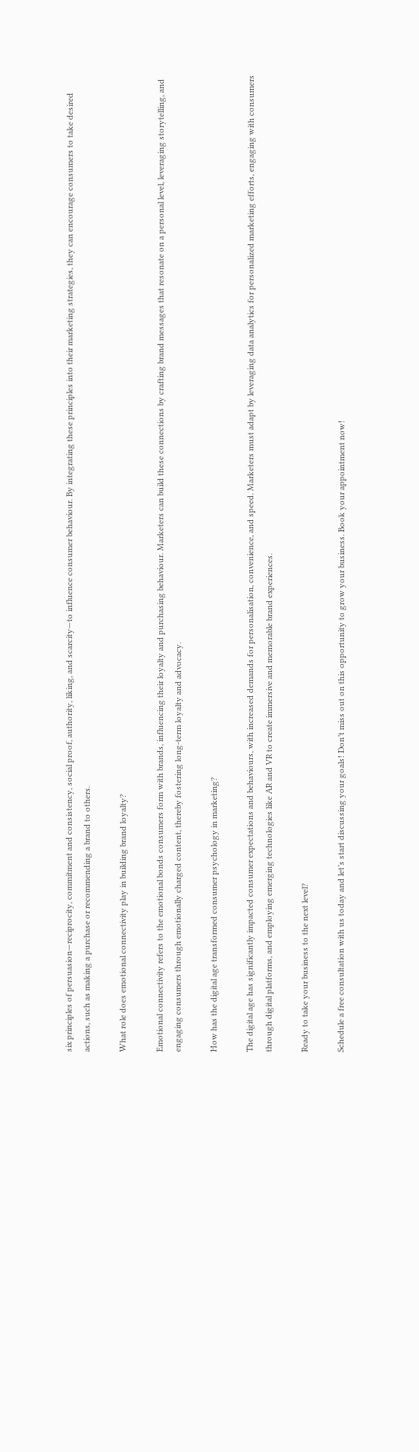six principles of persuasion—reciprocity, commitment and consistency, social proof, authority, liking, and scarcity—to influence consumer behaviour. By integrating these principles into their marketing strategies, they can encourage consumers to take desired actions, such as making a purchase or recommending a brand to others.

What role does emotional connectivity play in building brand loyalty?

Emotional connectivity refers to the emotional bonds consumers form with brands, influencing their loyalty and purchasing behaviour. Marketers can build these connections by crafting brand messages that resonate on a personal level, leveraging storytelling, and engaging consumers through emotionally charged content, thereby fostering long-term loyalty and advocacy.

How has the digital age transformed consumer psychology in marketing?

The digital age has significantly impacted consumer expectations and behaviours, with increased demands for personalisation, convenience, and speed. Marketers must adapt by leveraging data analytics for personalized marketing efforts, engaging with consumers through digital platforms, and employing emerging technologies like AR and VR to create immersive and memorable brand experiences.

Ready to take your business to the next level?

Schedule a free consultation with us today and let’s start discussing your goals! Don’t miss out on this opportunity to grow your business. Book your appointment now!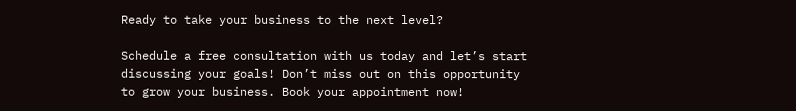Ready to take your business to the next level?

Schedule a free consultation with us today and let’s start discussing your goals! Don’t miss out on this opportunity to grow your business. Book your appointment now!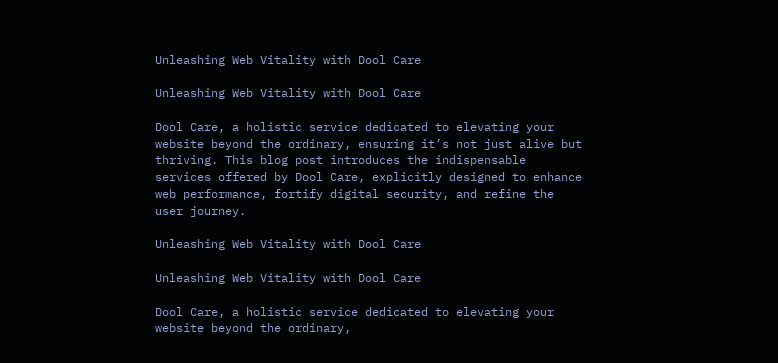Unleashing Web Vitality with Dool Care

Unleashing Web Vitality with Dool Care

Dool Care, a holistic service dedicated to elevating your website beyond the ordinary, ensuring it’s not just alive but thriving. This blog post introduces the indispensable services offered by Dool Care, explicitly designed to enhance web performance, fortify digital security, and refine the user journey.

Unleashing Web Vitality with Dool Care

Unleashing Web Vitality with Dool Care

Dool Care, a holistic service dedicated to elevating your website beyond the ordinary,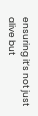ensuring it’s not just alive but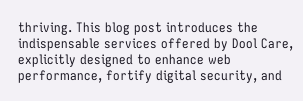thriving. This blog post introduces the indispensable services offered by Dool Care, explicitly designed to enhance web performance, fortify digital security, and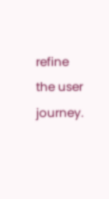refine the user journey.